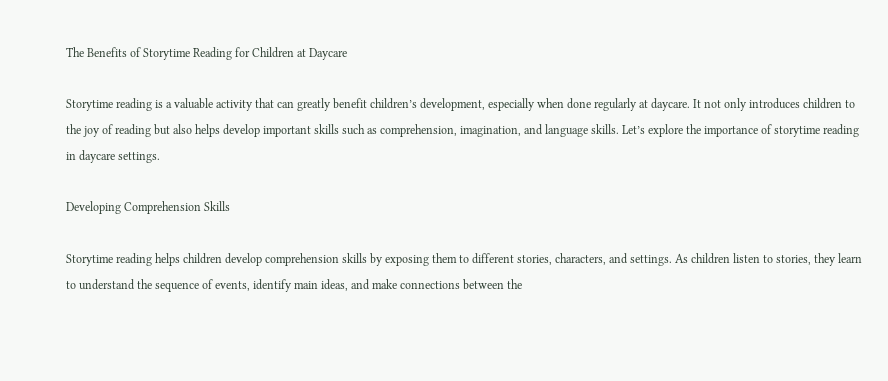The Benefits of Storytime Reading for Children at Daycare

Storytime reading is a valuable activity that can greatly benefit children’s development, especially when done regularly at daycare. It not only introduces children to the joy of reading but also helps develop important skills such as comprehension, imagination, and language skills. Let’s explore the importance of storytime reading in daycare settings.

Developing Comprehension Skills

Storytime reading helps children develop comprehension skills by exposing them to different stories, characters, and settings. As children listen to stories, they learn to understand the sequence of events, identify main ideas, and make connections between the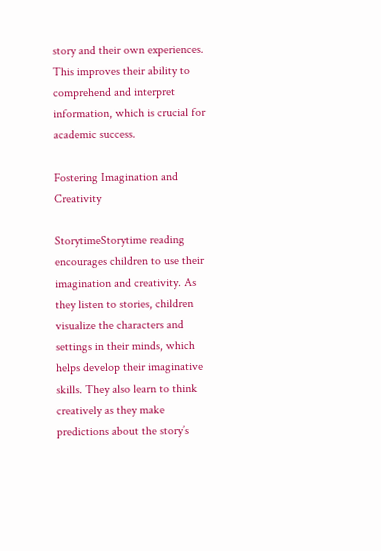story and their own experiences. This improves their ability to comprehend and interpret information, which is crucial for academic success.

Fostering Imagination and Creativity

StorytimeStorytime reading encourages children to use their imagination and creativity. As they listen to stories, children visualize the characters and settings in their minds, which helps develop their imaginative skills. They also learn to think creatively as they make predictions about the story’s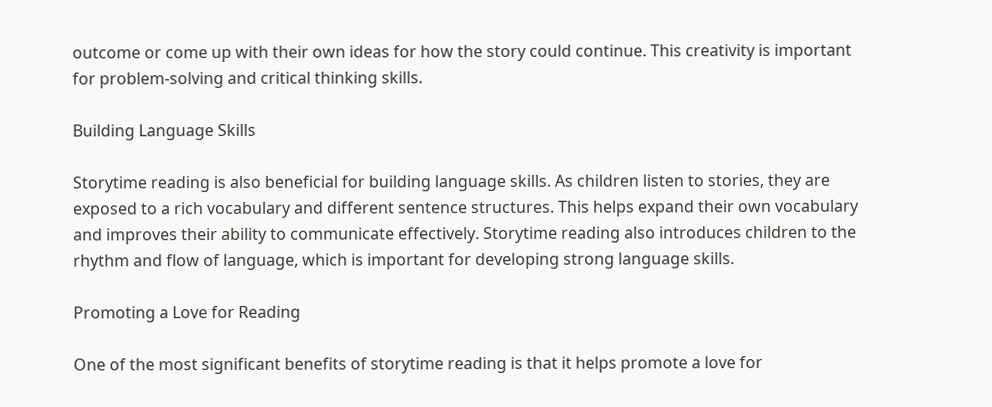outcome or come up with their own ideas for how the story could continue. This creativity is important for problem-solving and critical thinking skills.

Building Language Skills

Storytime reading is also beneficial for building language skills. As children listen to stories, they are exposed to a rich vocabulary and different sentence structures. This helps expand their own vocabulary and improves their ability to communicate effectively. Storytime reading also introduces children to the rhythm and flow of language, which is important for developing strong language skills.

Promoting a Love for Reading

One of the most significant benefits of storytime reading is that it helps promote a love for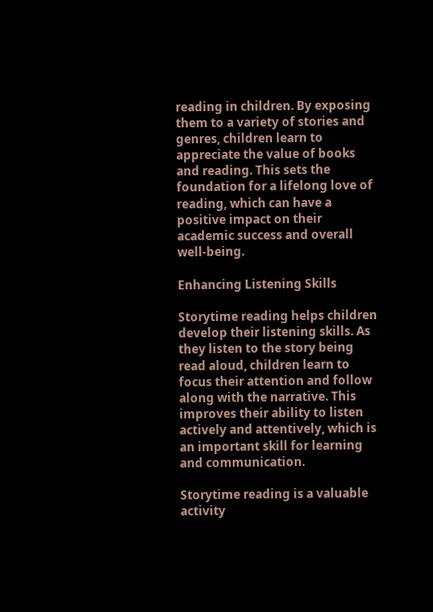reading in children. By exposing them to a variety of stories and genres, children learn to appreciate the value of books and reading. This sets the foundation for a lifelong love of reading, which can have a positive impact on their academic success and overall well-being.

Enhancing Listening Skills

Storytime reading helps children develop their listening skills. As they listen to the story being read aloud, children learn to focus their attention and follow along with the narrative. This improves their ability to listen actively and attentively, which is an important skill for learning and communication.

Storytime reading is a valuable activity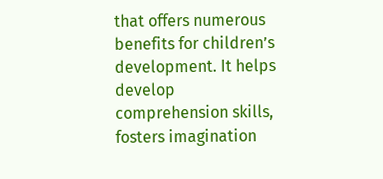that offers numerous benefits for children’s development. It helps develop comprehension skills, fosters imagination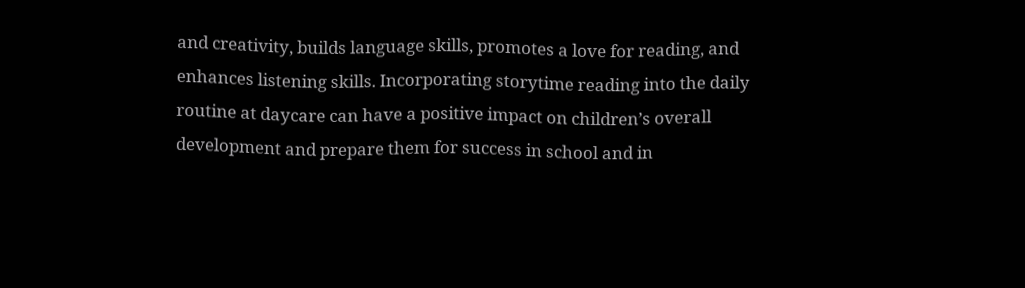and creativity, builds language skills, promotes a love for reading, and enhances listening skills. Incorporating storytime reading into the daily routine at daycare can have a positive impact on children’s overall development and prepare them for success in school and in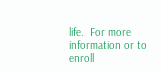life.  For more information or to enroll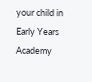your child in Early Years Academy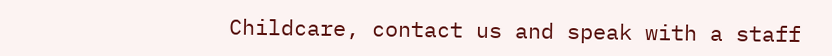Childcare, contact us and speak with a staff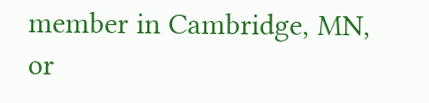member in Cambridge, MN, or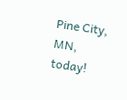Pine City, MN, today!